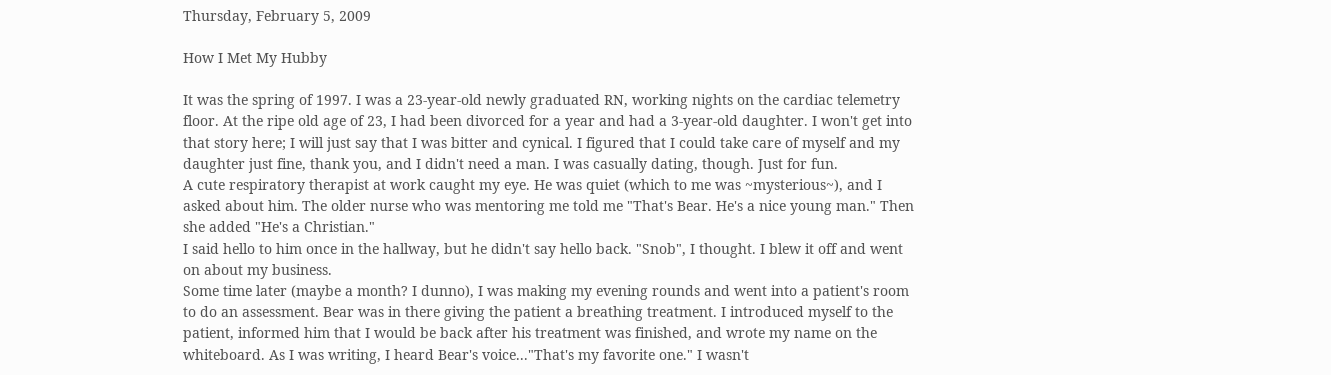Thursday, February 5, 2009

How I Met My Hubby

It was the spring of 1997. I was a 23-year-old newly graduated RN, working nights on the cardiac telemetry floor. At the ripe old age of 23, I had been divorced for a year and had a 3-year-old daughter. I won't get into that story here; I will just say that I was bitter and cynical. I figured that I could take care of myself and my daughter just fine, thank you, and I didn't need a man. I was casually dating, though. Just for fun.
A cute respiratory therapist at work caught my eye. He was quiet (which to me was ~mysterious~), and I asked about him. The older nurse who was mentoring me told me "That's Bear. He's a nice young man." Then she added "He's a Christian."
I said hello to him once in the hallway, but he didn't say hello back. "Snob", I thought. I blew it off and went on about my business.
Some time later (maybe a month? I dunno), I was making my evening rounds and went into a patient's room to do an assessment. Bear was in there giving the patient a breathing treatment. I introduced myself to the patient, informed him that I would be back after his treatment was finished, and wrote my name on the whiteboard. As I was writing, I heard Bear's voice..."That's my favorite one." I wasn't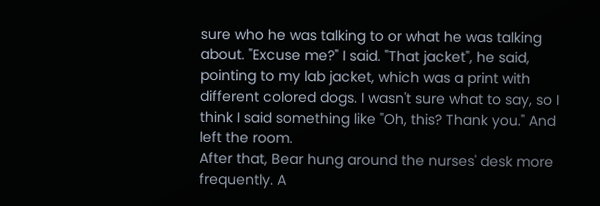sure who he was talking to or what he was talking about. "Excuse me?" I said. "That jacket", he said, pointing to my lab jacket, which was a print with different colored dogs. I wasn't sure what to say, so I think I said something like "Oh, this? Thank you." And left the room.
After that, Bear hung around the nurses' desk more frequently. A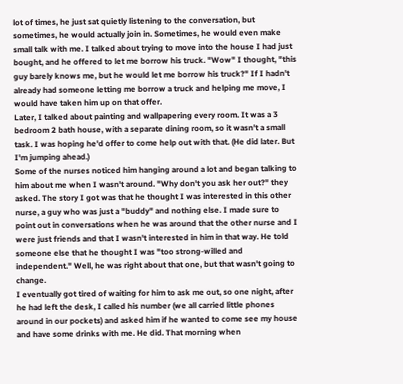lot of times, he just sat quietly listening to the conversation, but sometimes, he would actually join in. Sometimes, he would even make small talk with me. I talked about trying to move into the house I had just bought, and he offered to let me borrow his truck. "Wow" I thought, "this guy barely knows me, but he would let me borrow his truck?" If I hadn't already had someone letting me borrow a truck and helping me move, I would have taken him up on that offer.
Later, I talked about painting and wallpapering every room. It was a 3 bedroom 2 bath house, with a separate dining room, so it wasn't a small task. I was hoping he'd offer to come help out with that. (He did later. But I'm jumping ahead.)
Some of the nurses noticed him hanging around a lot and began talking to him about me when I wasn't around. "Why don't you ask her out?" they asked. The story I got was that he thought I was interested in this other nurse, a guy who was just a "buddy" and nothing else. I made sure to point out in conversations when he was around that the other nurse and I were just friends and that I wasn't interested in him in that way. He told someone else that he thought I was "too strong-willed and independent." Well, he was right about that one, but that wasn't going to change.
I eventually got tired of waiting for him to ask me out, so one night, after he had left the desk, I called his number (we all carried little phones around in our pockets) and asked him if he wanted to come see my house and have some drinks with me. He did. That morning when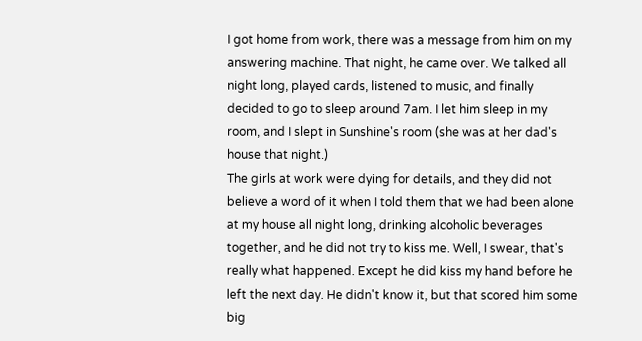I got home from work, there was a message from him on my answering machine. That night, he came over. We talked all night long, played cards, listened to music, and finally decided to go to sleep around 7am. I let him sleep in my room, and I slept in Sunshine's room (she was at her dad's house that night.)
The girls at work were dying for details, and they did not believe a word of it when I told them that we had been alone at my house all night long, drinking alcoholic beverages together, and he did not try to kiss me. Well, I swear, that's really what happened. Except he did kiss my hand before he left the next day. He didn't know it, but that scored him some big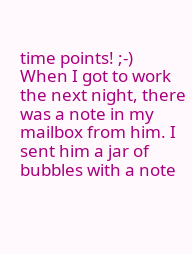time points! ;-)
When I got to work the next night, there was a note in my mailbox from him. I sent him a jar of bubbles with a note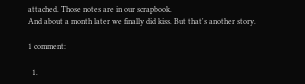attached. Those notes are in our scrapbook.
And about a month later we finally did kiss. But that's another story.

1 comment:

  1.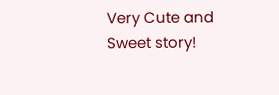Very Cute and Sweet story!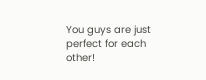You guys are just perfect for each other!